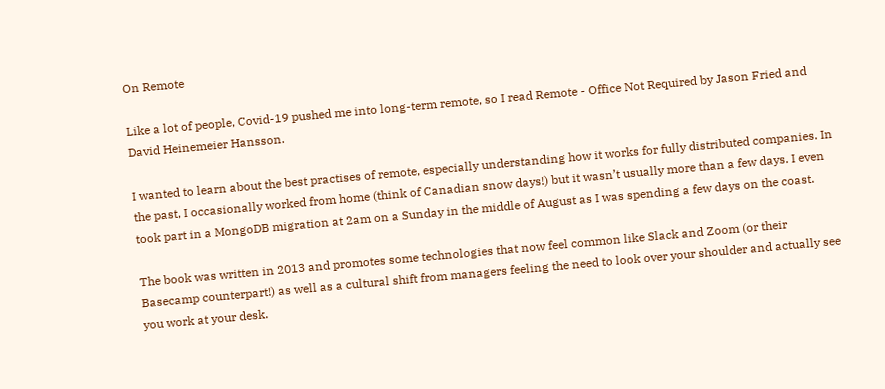On Remote

Like a lot of people, Covid-19 pushed me into long-term remote, so I read Remote - Office Not Required by Jason Fried and David Heinemeier Hansson.

I wanted to learn about the best practises of remote, especially understanding how it works for fully distributed companies. In the past, I occasionally worked from home (think of Canadian snow days!) but it wasn’t usually more than a few days. I even took part in a MongoDB migration at 2am on a Sunday in the middle of August as I was spending a few days on the coast.

The book was written in 2013 and promotes some technologies that now feel common like Slack and Zoom (or their Basecamp counterpart!) as well as a cultural shift from managers feeling the need to look over your shoulder and actually see you work at your desk.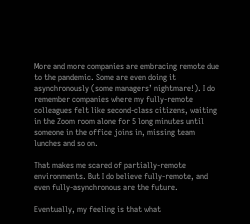More and more companies are embracing remote due to the pandemic. Some are even doing it asynchronously (some managers’ nightmare!). I do remember companies where my fully-remote colleagues felt like second-class citizens, waiting in the Zoom room alone for 5 long minutes until someone in the office joins in, missing team lunches and so on.

That makes me scared of partially-remote environments. But I do believe fully-remote, and even fully-asynchronous are the future.

Eventually, my feeling is that what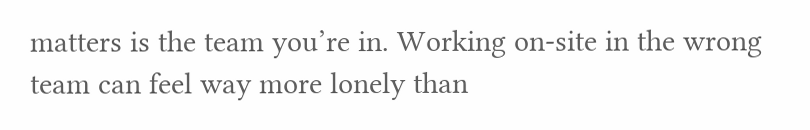matters is the team you’re in. Working on-site in the wrong team can feel way more lonely than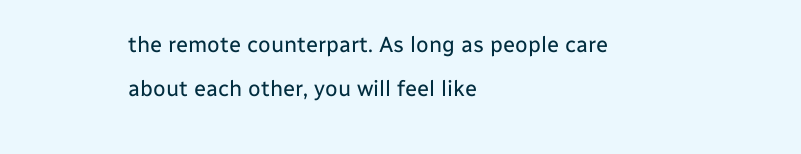the remote counterpart. As long as people care about each other, you will feel like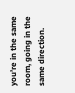you’re in the same room, going in the same direction.